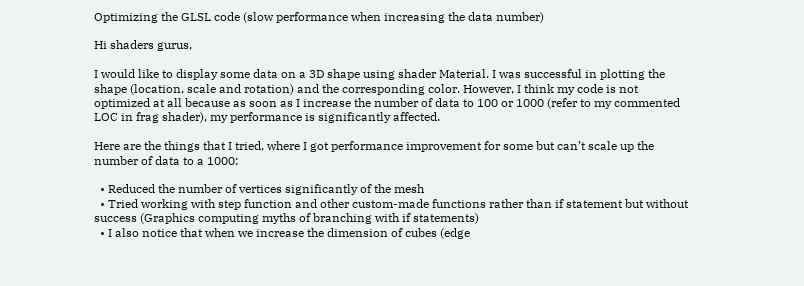Optimizing the GLSL code (slow performance when increasing the data number)

Hi shaders gurus,

I would like to display some data on a 3D shape using shader Material. I was successful in plotting the shape (location, scale and rotation) and the corresponding color. However, I think my code is not optimized at all because as soon as I increase the number of data to 100 or 1000 (refer to my commented LOC in frag shader), my performance is significantly affected.

Here are the things that I tried, where I got performance improvement for some but can’t scale up the number of data to a 1000:

  • Reduced the number of vertices significantly of the mesh
  • Tried working with step function and other custom-made functions rather than if statement but without success (Graphics computing myths of branching with if statements)
  • I also notice that when we increase the dimension of cubes (edge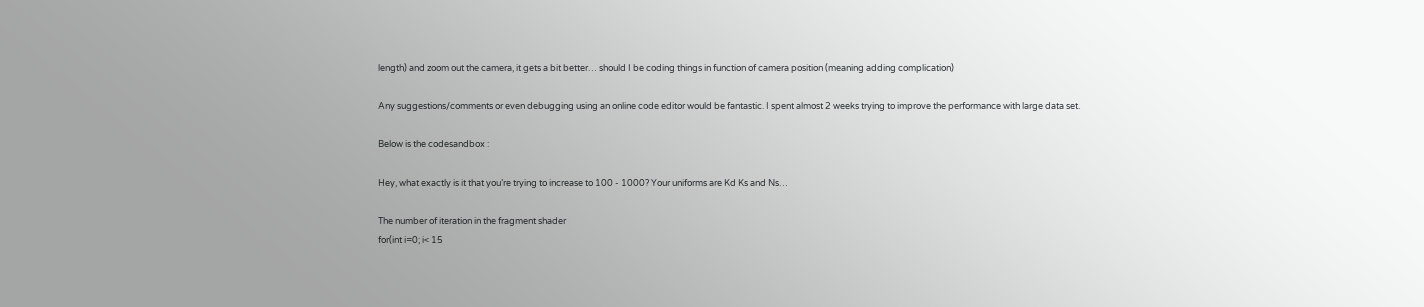length) and zoom out the camera, it gets a bit better… should I be coding things in function of camera position (meaning adding complication)

Any suggestions/comments or even debugging using an online code editor would be fantastic. I spent almost 2 weeks trying to improve the performance with large data set.

Below is the codesandbox :

Hey, what exactly is it that you’re trying to increase to 100 - 1000? Your uniforms are Kd Ks and Ns…

The number of iteration in the fragment shader
for(int i=0; i< 15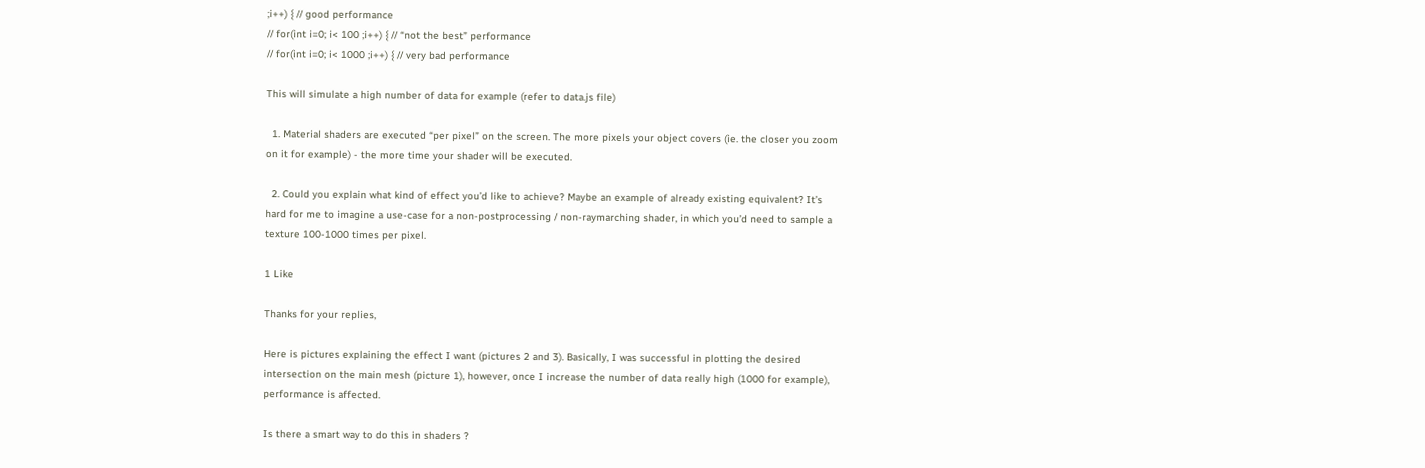;i++) { // good performance
// for(int i=0; i< 100 ;i++) { // “not the best” performance
// for(int i=0; i< 1000 ;i++) { // very bad performance

This will simulate a high number of data for example (refer to data.js file)

  1. Material shaders are executed “per pixel” on the screen. The more pixels your object covers (ie. the closer you zoom on it for example) - the more time your shader will be executed.

  2. Could you explain what kind of effect you’d like to achieve? Maybe an example of already existing equivalent? It’s hard for me to imagine a use-case for a non-postprocessing / non-raymarching shader, in which you’d need to sample a texture 100-1000 times per pixel.

1 Like

Thanks for your replies,

Here is pictures explaining the effect I want (pictures 2 and 3). Basically, I was successful in plotting the desired intersection on the main mesh (picture 1), however, once I increase the number of data really high (1000 for example), performance is affected.

Is there a smart way to do this in shaders ?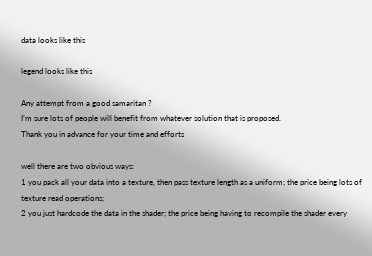data looks like this

legend looks like this

Any attempt from a good samaritan ?
I’m sure lots of people will benefit from whatever solution that is proposed.
Thank you in advance for your time and efforts

well there are two obvious ways:
1 you pack all your data into a texture, then pass texture length as a uniform; the price being lots of texture read operations;
2 you just hardcode the data in the shader; the price being having to recompile the shader every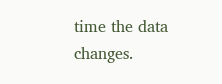time the data changes.